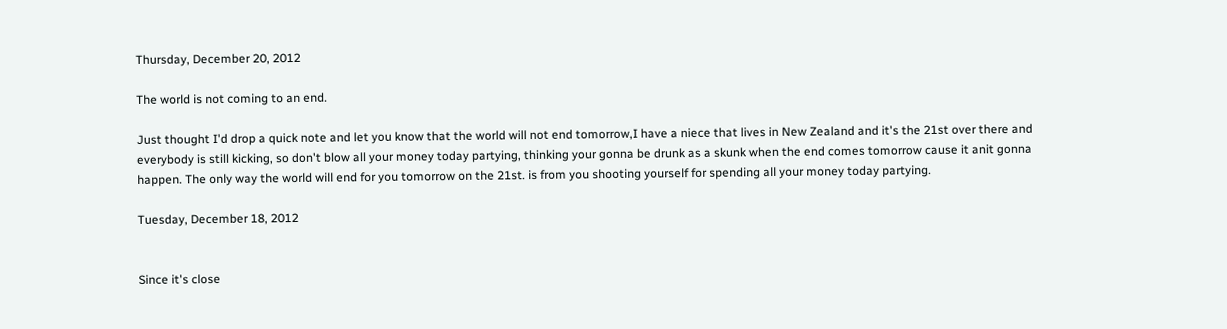Thursday, December 20, 2012

The world is not coming to an end.

Just thought I'd drop a quick note and let you know that the world will not end tomorrow,I have a niece that lives in New Zealand and it's the 21st over there and everybody is still kicking, so don't blow all your money today partying, thinking your gonna be drunk as a skunk when the end comes tomorrow cause it anit gonna happen. The only way the world will end for you tomorrow on the 21st. is from you shooting yourself for spending all your money today partying.

Tuesday, December 18, 2012


Since it's close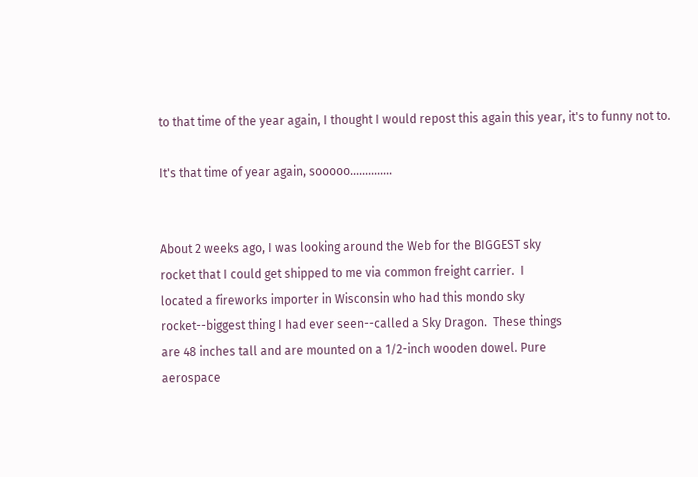to that time of the year again, I thought I would repost this again this year, it's to funny not to.

It's that time of year again, sooooo..............


About 2 weeks ago, I was looking around the Web for the BIGGEST sky
rocket that I could get shipped to me via common freight carrier.  I
located a fireworks importer in Wisconsin who had this mondo sky
rocket--biggest thing I had ever seen--called a Sky Dragon.  These things
are 48 inches tall and are mounted on a 1/2-inch wooden dowel. Pure
aerospace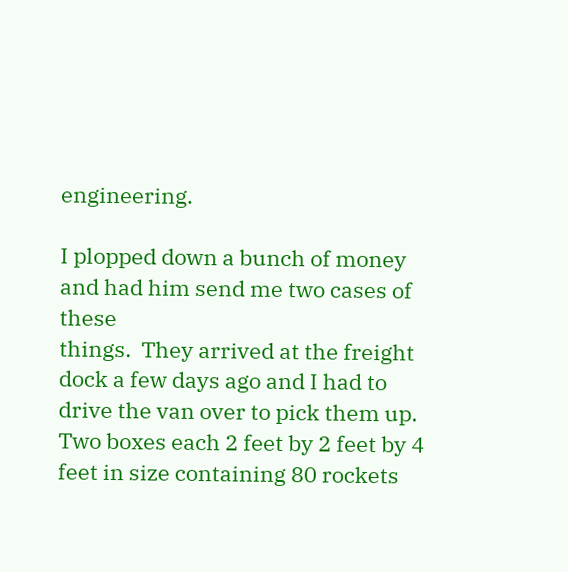engineering.

I plopped down a bunch of money and had him send me two cases of these
things.  They arrived at the freight dock a few days ago and I had to
drive the van over to pick them up.   Two boxes each 2 feet by 2 feet by 4
feet in size containing 80 rockets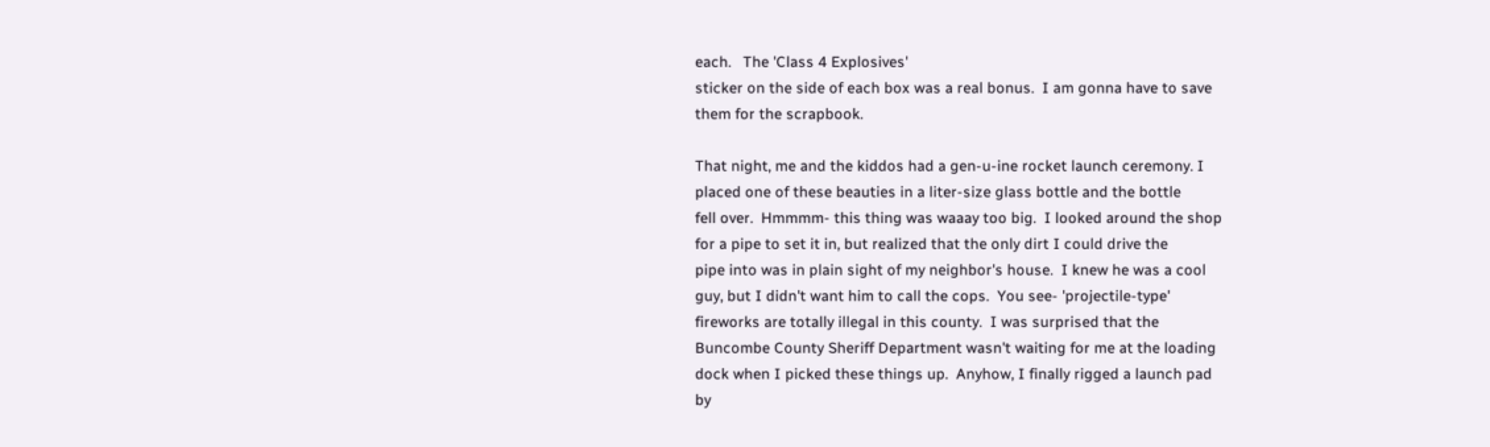each.   The 'Class 4 Explosives'
sticker on the side of each box was a real bonus.  I am gonna have to save
them for the scrapbook.

That night, me and the kiddos had a gen-u-ine rocket launch ceremony. I
placed one of these beauties in a liter-size glass bottle and the bottle
fell over.  Hmmmm- this thing was waaay too big.  I looked around the shop
for a pipe to set it in, but realized that the only dirt I could drive the
pipe into was in plain sight of my neighbor's house.  I knew he was a cool
guy, but I didn't want him to call the cops.  You see- 'projectile-type'
fireworks are totally illegal in this county.  I was surprised that the
Buncombe County Sheriff Department wasn't waiting for me at the loading
dock when I picked these things up.  Anyhow, I finally rigged a launch pad
by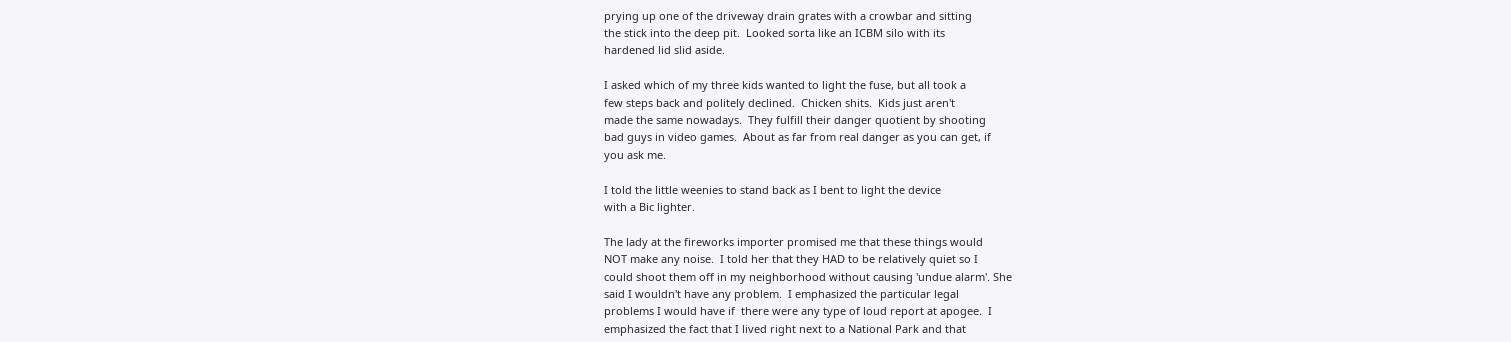prying up one of the driveway drain grates with a crowbar and sitting
the stick into the deep pit.  Looked sorta like an ICBM silo with its
hardened lid slid aside.

I asked which of my three kids wanted to light the fuse, but all took a
few steps back and politely declined.  Chicken shits.  Kids just aren't
made the same nowadays.  They fulfill their danger quotient by shooting
bad guys in video games.  About as far from real danger as you can get, if
you ask me.

I told the little weenies to stand back as I bent to light the device
with a Bic lighter.

The lady at the fireworks importer promised me that these things would
NOT make any noise.  I told her that they HAD to be relatively quiet so I
could shoot them off in my neighborhood without causing 'undue alarm'. She
said I wouldn't have any problem.  I emphasized the particular legal
problems I would have if  there were any type of loud report at apogee.  I
emphasized the fact that I lived right next to a National Park and that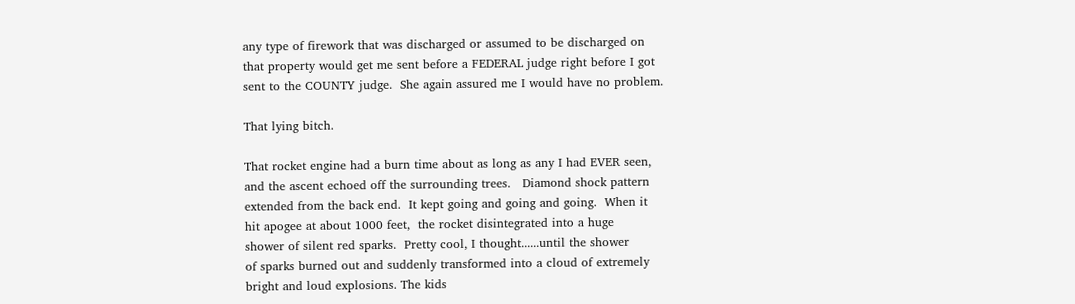any type of firework that was discharged or assumed to be discharged on
that property would get me sent before a FEDERAL judge right before I got
sent to the COUNTY judge.  She again assured me I would have no problem.

That lying bitch.

That rocket engine had a burn time about as long as any I had EVER seen,
and the ascent echoed off the surrounding trees.   Diamond shock pattern
extended from the back end.  It kept going and going and going.  When it
hit apogee at about 1000 feet,  the rocket disintegrated into a huge
shower of silent red sparks.  Pretty cool, I thought......until the shower
of sparks burned out and suddenly transformed into a cloud of extremely
bright and loud explosions. The kids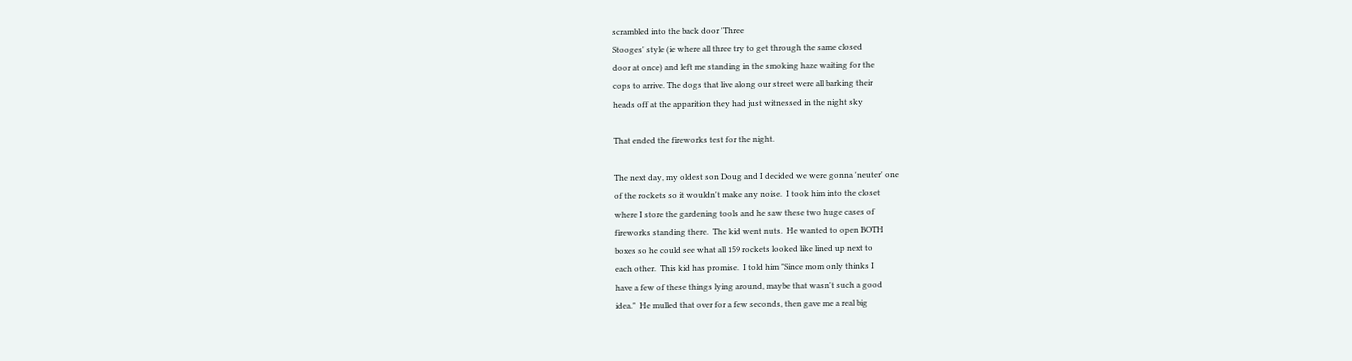scrambled into the back door 'Three
Stooges' style (ie where all three try to get through the same closed
door at once) and left me standing in the smoking haze waiting for the
cops to arrive. The dogs that live along our street were all barking their
heads off at the apparition they had just witnessed in the night sky

That ended the fireworks test for the night.

The next day, my oldest son Doug and I decided we were gonna 'neuter' one
of the rockets so it wouldn't make any noise.  I took him into the closet
where I store the gardening tools and he saw these two huge cases of
fireworks standing there.  The kid went nuts.  He wanted to open BOTH
boxes so he could see what all 159 rockets looked like lined up next to
each other.  This kid has promise.  I told him "Since mom only thinks I
have a few of these things lying around, maybe that wasn't such a good
idea."  He mulled that over for a few seconds, then gave me a real big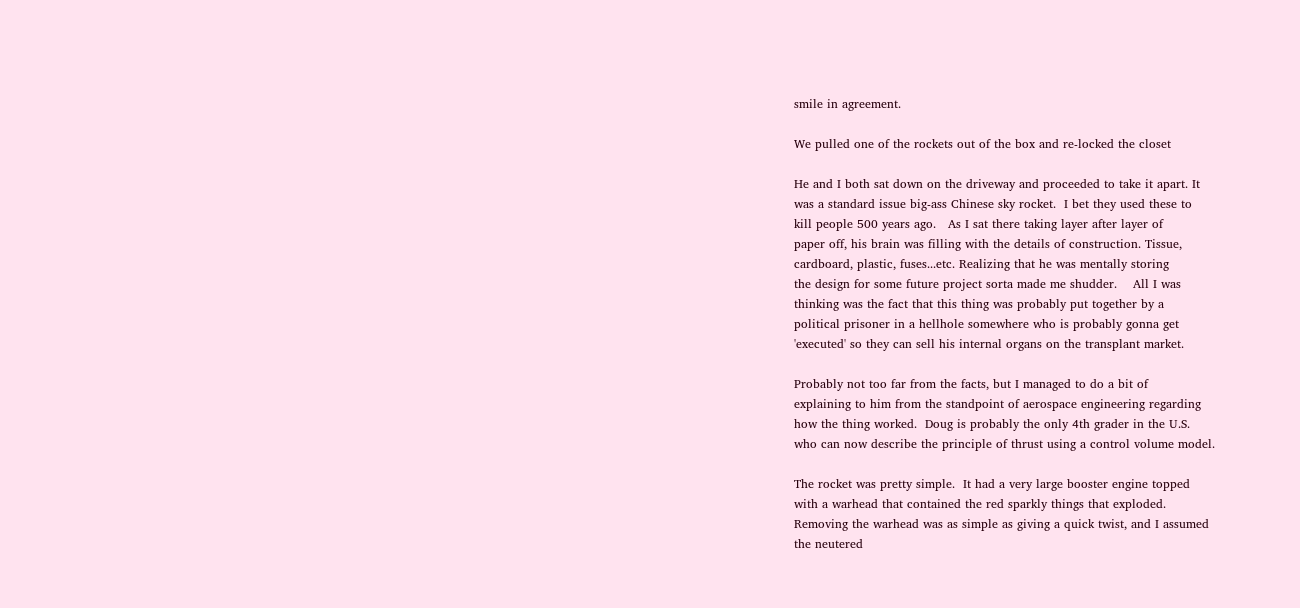smile in agreement.

We pulled one of the rockets out of the box and re-locked the closet

He and I both sat down on the driveway and proceeded to take it apart. It
was a standard issue big-ass Chinese sky rocket.  I bet they used these to
kill people 500 years ago.   As I sat there taking layer after layer of
paper off, his brain was filling with the details of construction. Tissue,
cardboard, plastic, fuses...etc. Realizing that he was mentally storing
the design for some future project sorta made me shudder.    All I was
thinking was the fact that this thing was probably put together by a
political prisoner in a hellhole somewhere who is probably gonna get
'executed' so they can sell his internal organs on the transplant market.

Probably not too far from the facts, but I managed to do a bit of
explaining to him from the standpoint of aerospace engineering regarding
how the thing worked.  Doug is probably the only 4th grader in the U.S.
who can now describe the principle of thrust using a control volume model.

The rocket was pretty simple.  It had a very large booster engine topped
with a warhead that contained the red sparkly things that exploded.
Removing the warhead was as simple as giving a quick twist, and I assumed
the neutered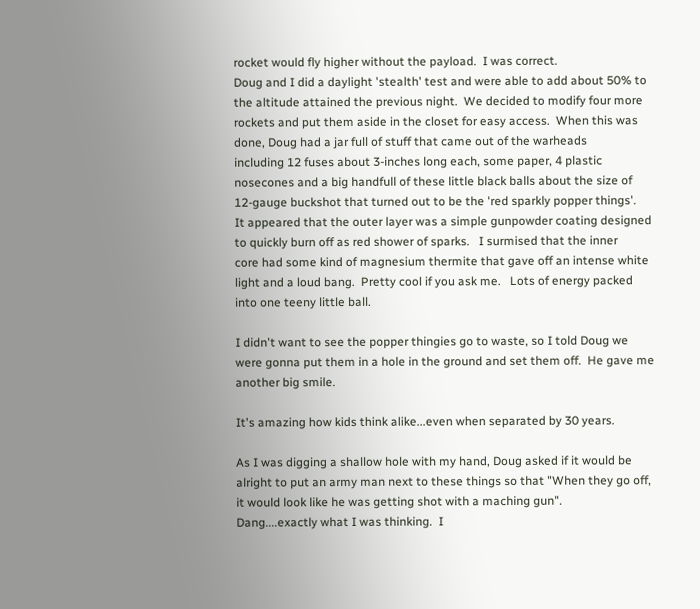rocket would fly higher without the payload.  I was correct.
Doug and I did a daylight 'stealth' test and were able to add about 50% to
the altitude attained the previous night.  We decided to modify four more
rockets and put them aside in the closet for easy access.  When this was
done, Doug had a jar full of stuff that came out of the warheads
including 12 fuses about 3-inches long each, some paper, 4 plastic
nosecones and a big handfull of these little black balls about the size of
12-gauge buckshot that turned out to be the 'red sparkly popper things'.
It appeared that the outer layer was a simple gunpowder coating designed
to quickly burn off as red shower of sparks.   I surmised that the inner
core had some kind of magnesium thermite that gave off an intense white
light and a loud bang.  Pretty cool if you ask me.   Lots of energy packed
into one teeny little ball.

I didn't want to see the popper thingies go to waste, so I told Doug we
were gonna put them in a hole in the ground and set them off.  He gave me
another big smile.

It's amazing how kids think alike...even when separated by 30 years.

As I was digging a shallow hole with my hand, Doug asked if it would be
alright to put an army man next to these things so that "When they go off,
it would look like he was getting shot with a maching gun".
Dang....exactly what I was thinking.  I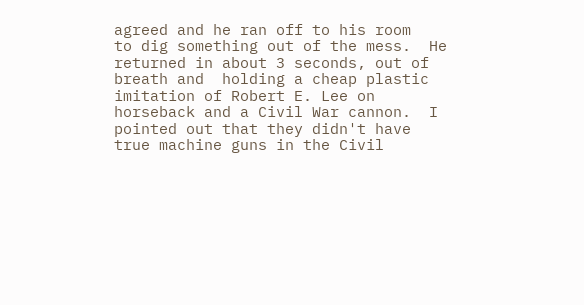agreed and he ran off to his room
to dig something out of the mess.  He returned in about 3 seconds, out of
breath and  holding a cheap plastic imitation of Robert E. Lee on
horseback and a Civil War cannon.  I pointed out that they didn't have
true machine guns in the Civil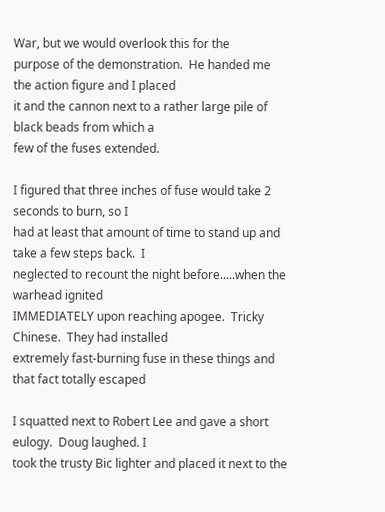War, but we would overlook this for the
purpose of the demonstration.  He handed me the action figure and I placed
it and the cannon next to a rather large pile of black beads from which a
few of the fuses extended.

I figured that three inches of fuse would take 2 seconds to burn, so I
had at least that amount of time to stand up and take a few steps back.  I
neglected to recount the night before.....when the warhead ignited
IMMEDIATELY upon reaching apogee.  Tricky Chinese.  They had installed
extremely fast-burning fuse in these things and that fact totally escaped

I squatted next to Robert Lee and gave a short eulogy.  Doug laughed. I
took the trusty Bic lighter and placed it next to the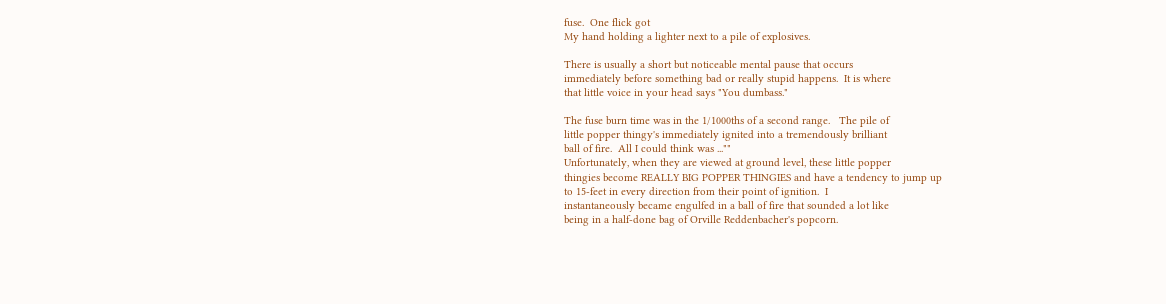fuse.  One flick got
My hand holding a lighter next to a pile of explosives.

There is usually a short but noticeable mental pause that occurs
immediately before something bad or really stupid happens.  It is where
that little voice in your head says "You dumbass."

The fuse burn time was in the 1/1000ths of a second range.   The pile of
little popper thingy's immediately ignited into a tremendously brilliant
ball of fire.  All I could think was ...""
Unfortunately, when they are viewed at ground level, these little popper
thingies become REALLY BIG POPPER THINGIES and have a tendency to jump up
to 15-feet in every direction from their point of ignition.  I
instantaneously became engulfed in a ball of fire that sounded a lot like
being in a half-done bag of Orville Reddenbacher's popcorn.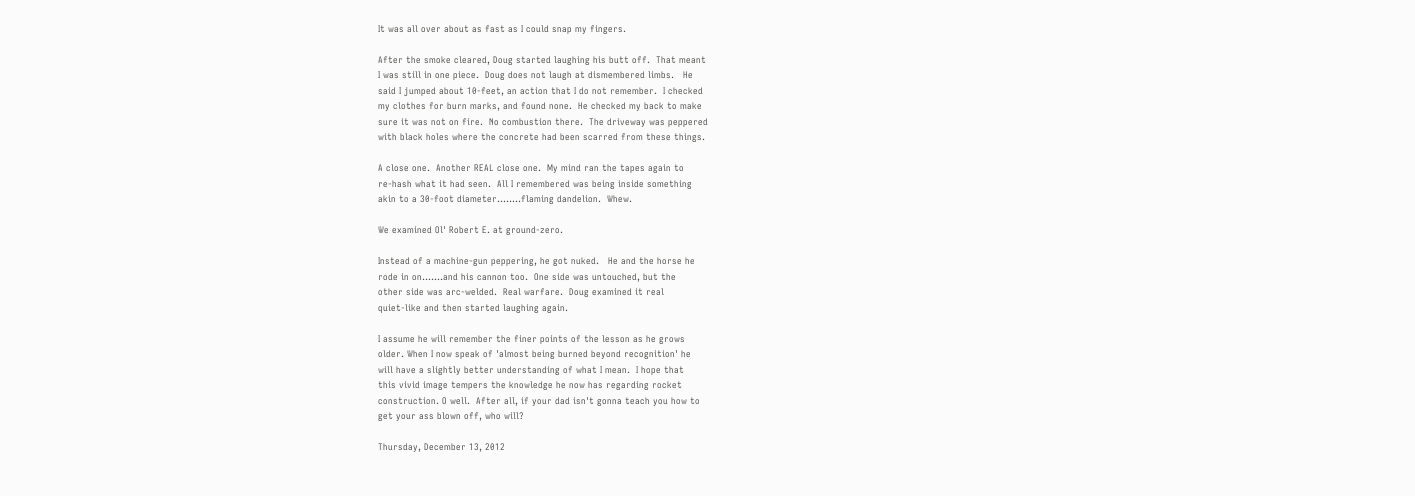It was all over about as fast as I could snap my fingers.

After the smoke cleared, Doug started laughing his butt off.  That meant
I was still in one piece.  Doug does not laugh at dismembered limbs.   He
said I jumped about 10-feet, an action that I do not remember.  I checked
my clothes for burn marks, and found none.  He checked my back to make
sure it was not on fire.  No combustion there.  The driveway was peppered
with black holes where the concrete had been scarred from these things.

A close one.  Another REAL close one.  My mind ran the tapes again to
re-hash what it had seen.  All I remembered was being inside something
akin to a 30-foot diameter........flaming dandelion.  Whew.

We examined Ol' Robert E. at ground-zero.

Instead of a machine-gun peppering, he got nuked.   He and the horse he
rode in on.......and his cannon too.  One side was untouched, but the
other side was arc-welded.  Real warfare.  Doug examined it real
quiet-like and then started laughing again.

I assume he will remember the finer points of the lesson as he grows
older. When I now speak of 'almost being burned beyond recognition' he
will have a slightly better understanding of what I mean.  I hope that
this vivid image tempers the knowledge he now has regarding rocket
construction. O well.  After all, if your dad isn't gonna teach you how to
get your ass blown off, who will?

Thursday, December 13, 2012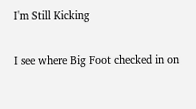I'm Still Kicking

I see where Big Foot checked in on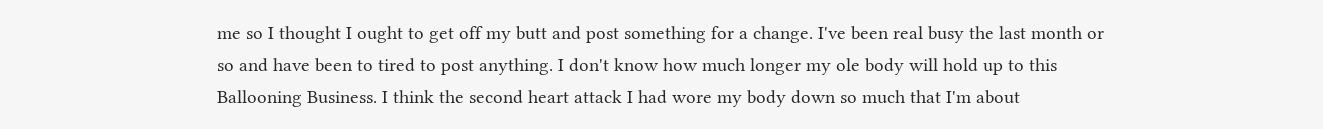me so I thought I ought to get off my butt and post something for a change. I've been real busy the last month or so and have been to tired to post anything. I don't know how much longer my ole body will hold up to this Ballooning Business. I think the second heart attack I had wore my body down so much that I'm about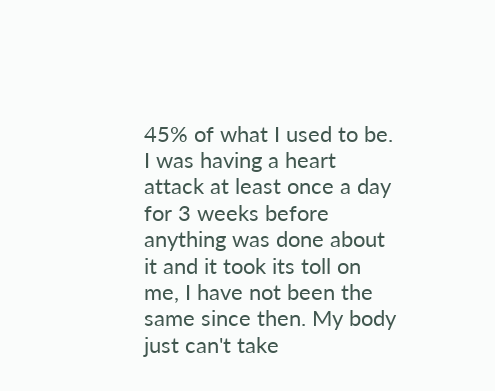45% of what I used to be. I was having a heart attack at least once a day for 3 weeks before anything was done about it and it took its toll on me, I have not been the same since then. My body just can't take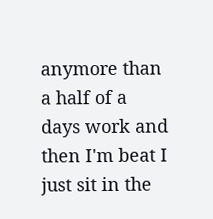anymore than a half of a days work and then I'm beat I just sit in the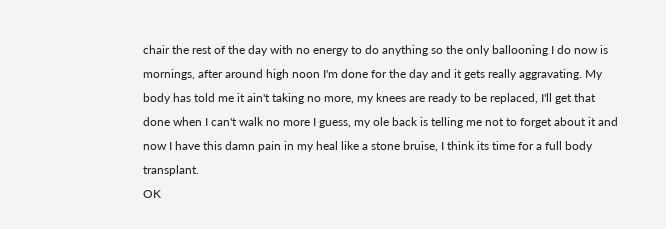chair the rest of the day with no energy to do anything so the only ballooning I do now is mornings, after around high noon I'm done for the day and it gets really aggravating. My body has told me it ain't taking no more, my knees are ready to be replaced, I'll get that done when I can't walk no more I guess, my ole back is telling me not to forget about it and now I have this damn pain in my heal like a stone bruise, I think its time for a full body transplant.
OK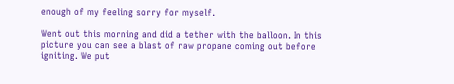enough of my feeling sorry for myself.

Went out this morning and did a tether with the balloon. In this picture you can see a blast of raw propane coming out before igniting. We put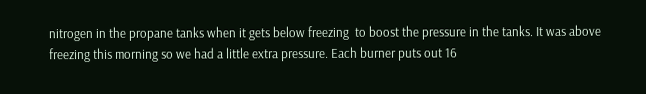nitrogen in the propane tanks when it gets below freezing  to boost the pressure in the tanks. It was above freezing this morning so we had a little extra pressure. Each burner puts out 16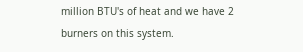million BTU's of heat and we have 2 burners on this system.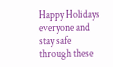Happy Holidays everyone and stay safe through these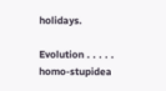holidays.

Evolution . . . . . homo-stupidea